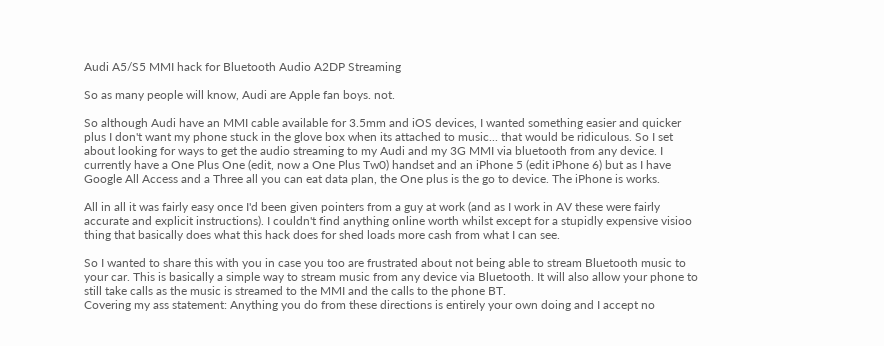Audi A5/S5 MMI hack for Bluetooth Audio A2DP Streaming

So as many people will know, Audi are Apple fan boys. not.

So although Audi have an MMI cable available for 3.5mm and iOS devices, I wanted something easier and quicker plus I don't want my phone stuck in the glove box when its attached to music... that would be ridiculous. So I set about looking for ways to get the audio streaming to my Audi and my 3G MMI via bluetooth from any device. I currently have a One Plus One (edit, now a One Plus Tw0) handset and an iPhone 5 (edit iPhone 6) but as I have Google All Access and a Three all you can eat data plan, the One plus is the go to device. The iPhone is works.

All in all it was fairly easy once I'd been given pointers from a guy at work (and as I work in AV these were fairly accurate and explicit instructions). I couldn't find anything online worth whilst except for a stupidly expensive visioo thing that basically does what this hack does for shed loads more cash from what I can see.

So I wanted to share this with you in case you too are frustrated about not being able to stream Bluetooth music to your car. This is basically a simple way to stream music from any device via Bluetooth. It will also allow your phone to still take calls as the music is streamed to the MMI and the calls to the phone BT.
Covering my ass statement: Anything you do from these directions is entirely your own doing and I accept no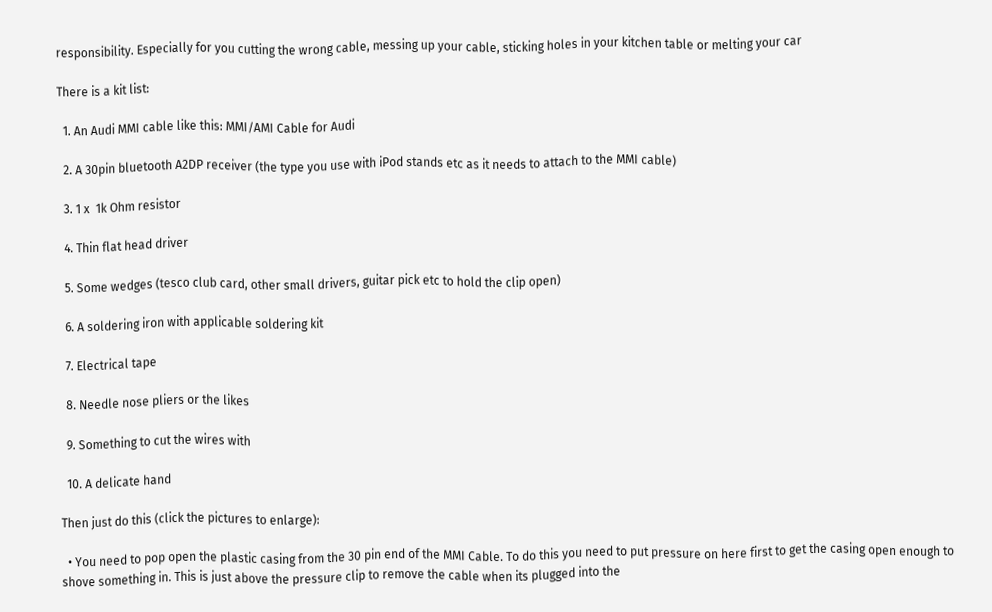responsibility. Especially for you cutting the wrong cable, messing up your cable, sticking holes in your kitchen table or melting your car

There is a kit list:

  1. An Audi MMI cable like this: MMI/AMI Cable for Audi

  2. A 30pin bluetooth A2DP receiver (the type you use with iPod stands etc as it needs to attach to the MMI cable)

  3. 1 x  1k Ohm resistor

  4. Thin flat head driver

  5. Some wedges (tesco club card, other small drivers, guitar pick etc to hold the clip open)

  6. A soldering iron with applicable soldering kit

  7. Electrical tape

  8. Needle nose pliers or the likes

  9. Something to cut the wires with

  10. A delicate hand

Then just do this (click the pictures to enlarge):

  • You need to pop open the plastic casing from the 30 pin end of the MMI Cable. To do this you need to put pressure on here first to get the casing open enough to shove something in. This is just above the pressure clip to remove the cable when its plugged into the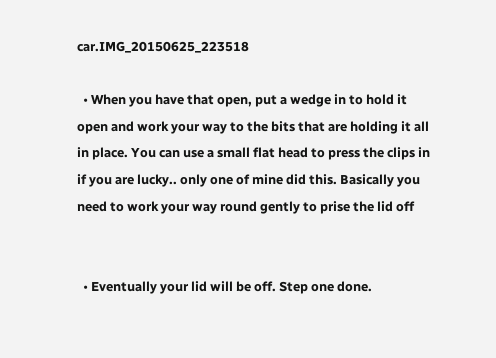car.IMG_20150625_223518

  • When you have that open, put a wedge in to hold it open and work your way to the bits that are holding it all in place. You can use a small flat head to press the clips in if you are lucky.. only one of mine did this. Basically you need to work your way round gently to prise the lid off


  • Eventually your lid will be off. Step one done.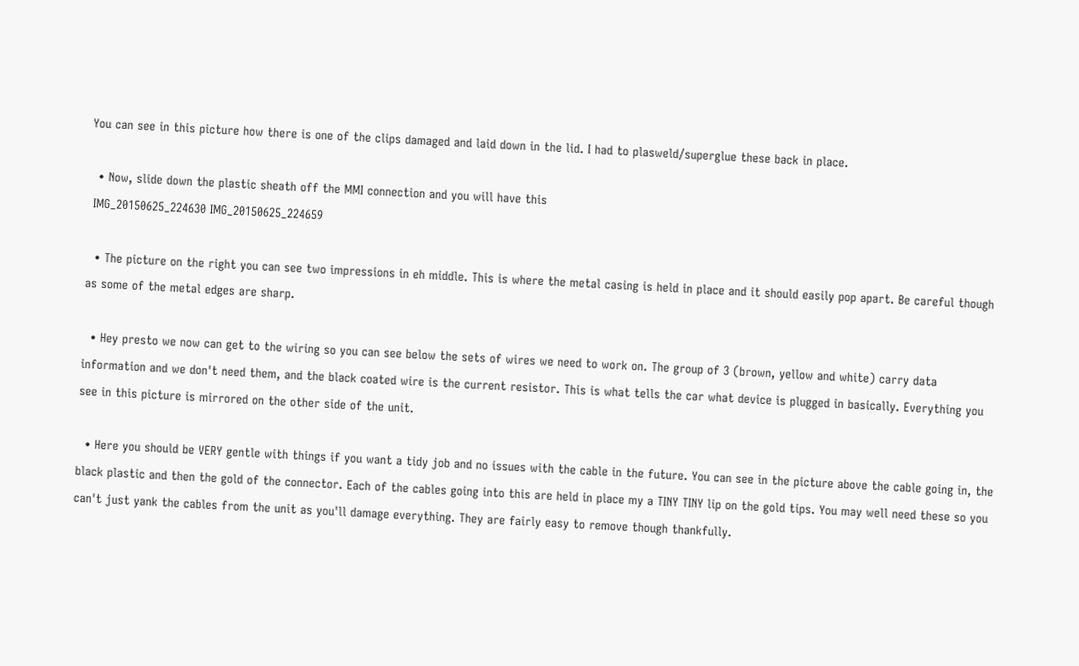You can see in this picture how there is one of the clips damaged and laid down in the lid. I had to plasweld/superglue these back in place.

  • Now, slide down the plastic sheath off the MMI connection and you will have this
 IMG_20150625_224630 IMG_20150625_224659

  • The picture on the right you can see two impressions in eh middle. This is where the metal casing is held in place and it should easily pop apart. Be careful though as some of the metal edges are sharp.

  • Hey presto we now can get to the wiring so you can see below the sets of wires we need to work on. The group of 3 (brown, yellow and white) carry data information and we don't need them, and the black coated wire is the current resistor. This is what tells the car what device is plugged in basically. Everything you see in this picture is mirrored on the other side of the unit.

  • Here you should be VERY gentle with things if you want a tidy job and no issues with the cable in the future. You can see in the picture above the cable going in, the black plastic and then the gold of the connector. Each of the cables going into this are held in place my a TINY TINY lip on the gold tips. You may well need these so you can't just yank the cables from the unit as you'll damage everything. They are fairly easy to remove though thankfully.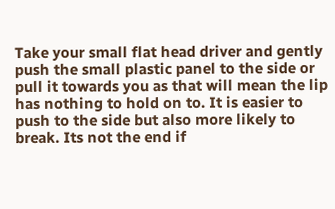Take your small flat head driver and gently push the small plastic panel to the side or pull it towards you as that will mean the lip has nothing to hold on to. It is easier to push to the side but also more likely to break. Its not the end if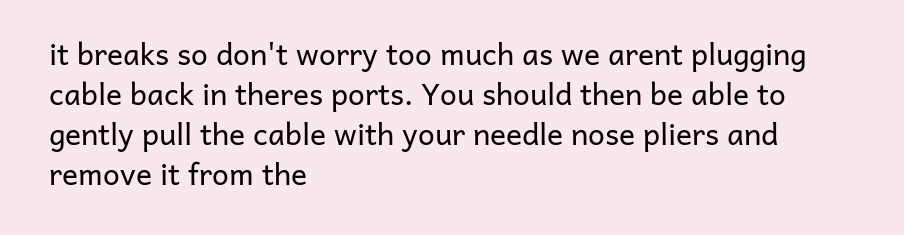it breaks so don't worry too much as we arent plugging cable back in theres ports. You should then be able to gently pull the cable with your needle nose pliers and remove it from the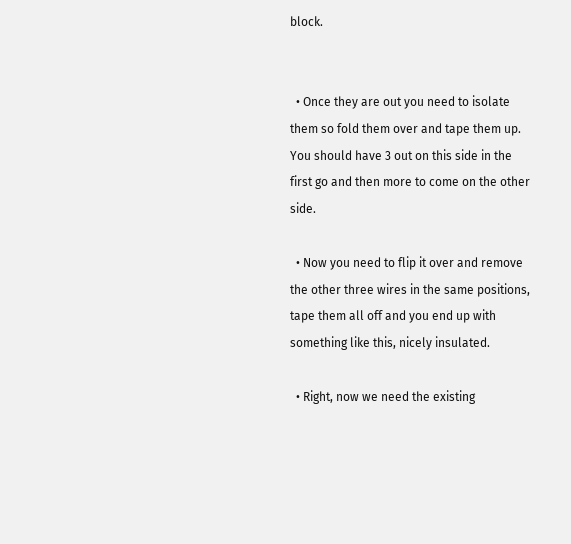block.


  • Once they are out you need to isolate them so fold them over and tape them up. You should have 3 out on this side in the first go and then more to come on the other side.

  • Now you need to flip it over and remove the other three wires in the same positions, tape them all off and you end up with something like this, nicely insulated.

  • Right, now we need the existing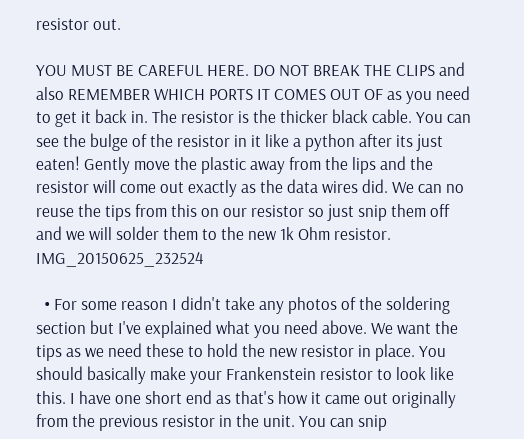resistor out.

YOU MUST BE CAREFUL HERE. DO NOT BREAK THE CLIPS and also REMEMBER WHICH PORTS IT COMES OUT OF as you need to get it back in. The resistor is the thicker black cable. You can see the bulge of the resistor in it like a python after its just eaten! Gently move the plastic away from the lips and the resistor will come out exactly as the data wires did. We can no reuse the tips from this on our resistor so just snip them off and we will solder them to the new 1k Ohm resistor. IMG_20150625_232524

  • For some reason I didn't take any photos of the soldering section but I've explained what you need above. We want the tips as we need these to hold the new resistor in place. You should basically make your Frankenstein resistor to look like this. I have one short end as that's how it came out originally from the previous resistor in the unit. You can snip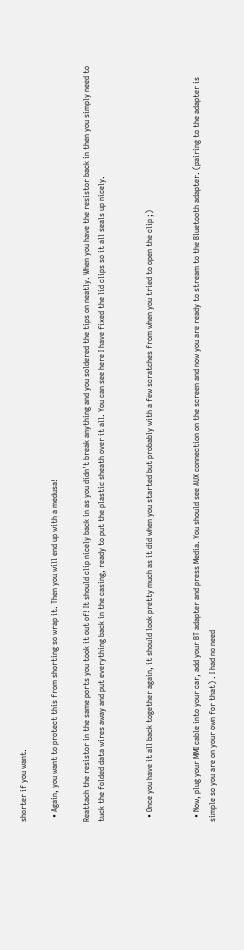shorter if you want.

  • Again, you want to protect this from shorting so wrap it. Then you will end up with a medusa!

Reattach the resistor in the same ports you took it out of! It should clip nicely back in as you didn't break anything and you soldered the tips on neatly. When you have the resistor back in then you simply need to tuck the folded data wires away and put everything back in the casing, ready to put the plastic sheath over it all. You can see here I have fixed the lid clips so it all seals up nicely.


  • Once you have it all back together again, it should look pretty much as it did when you started but probably with a few scratches from when you tried to open the clip ;)


  • Now, plug your MMI cable into your car, add your BT adapter and press Media. You should see AUX connection on the screen and now you are ready to stream to the Bluetooth adapter. (pairing to the adapter is simple so you are on your own for that) . I had no need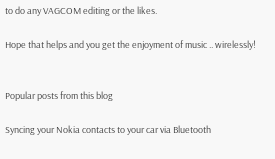to do any VAGCOM editing or the likes.

Hope that helps and you get the enjoyment of music .. wirelessly!


Popular posts from this blog

Syncing your Nokia contacts to your car via Bluetooth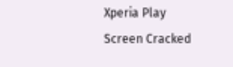Xperia Play Screen Cracked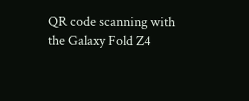QR code scanning with the Galaxy Fold Z4